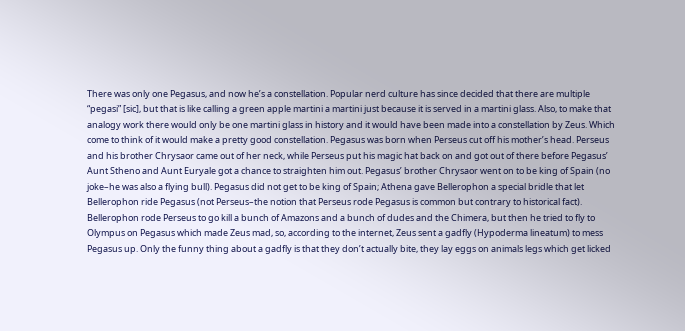There was only one Pegasus, and now he’s a constellation. Popular nerd culture has since decided that there are multiple “pegasi” [sic], but that is like calling a green apple martini a martini just because it is served in a martini glass. Also, to make that analogy work there would only be one martini glass in history and it would have been made into a constellation by Zeus. Which come to think of it would make a pretty good constellation. Pegasus was born when Perseus cut off his mother’s head. Perseus and his brother Chrysaor came out of her neck, while Perseus put his magic hat back on and got out of there before Pegasus’ Aunt Stheno and Aunt Euryale got a chance to straighten him out. Pegasus’ brother Chrysaor went on to be king of Spain (no joke–he was also a flying bull). Pegasus did not get to be king of Spain; Athena gave Bellerophon a special bridle that let Bellerophon ride Pegasus (not Perseus–the notion that Perseus rode Pegasus is common but contrary to historical fact). Bellerophon rode Perseus to go kill a bunch of Amazons and a bunch of dudes and the Chimera, but then he tried to fly to Olympus on Pegasus which made Zeus mad, so, according to the internet, Zeus sent a gadfly (Hypoderma lineatum) to mess Pegasus up. Only the funny thing about a gadfly is that they don’t actually bite, they lay eggs on animals legs which get licked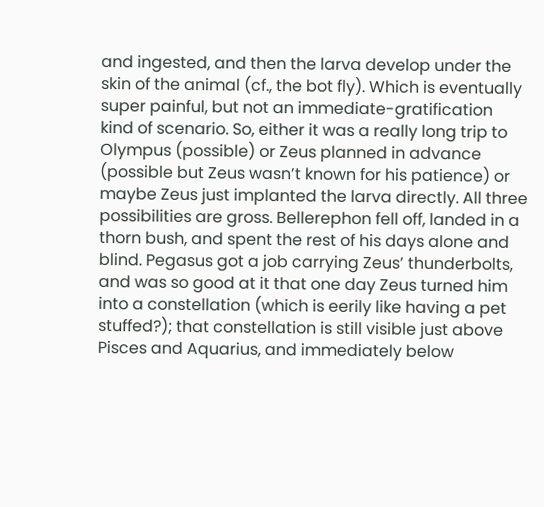and ingested, and then the larva develop under the skin of the animal (cf., the bot fly). Which is eventually super painful, but not an immediate-gratification kind of scenario. So, either it was a really long trip to Olympus (possible) or Zeus planned in advance (possible but Zeus wasn’t known for his patience) or maybe Zeus just implanted the larva directly. All three possibilities are gross. Bellerephon fell off, landed in a thorn bush, and spent the rest of his days alone and blind. Pegasus got a job carrying Zeus’ thunderbolts, and was so good at it that one day Zeus turned him into a constellation (which is eerily like having a pet stuffed?); that constellation is still visible just above Pisces and Aquarius, and immediately below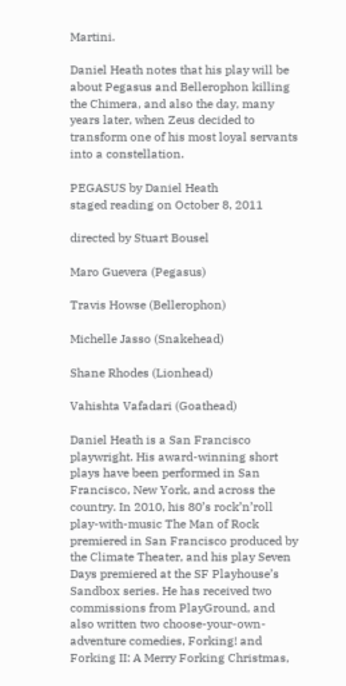Martini.

Daniel Heath notes that his play will be about Pegasus and Bellerophon killing the Chimera, and also the day, many years later, when Zeus decided to transform one of his most loyal servants into a constellation.

PEGASUS by Daniel Heath
staged reading on October 8, 2011

directed by Stuart Bousel

Maro Guevera (Pegasus)

Travis Howse (Bellerophon)

Michelle Jasso (Snakehead)

Shane Rhodes (Lionhead)

Vahishta Vafadari (Goathead)

Daniel Heath is a San Francisco playwright. His award-winning short
plays have been performed in San Francisco, New York, and across the country. In 2010, his 80’s rock’n’roll play-with-music The Man of Rock premiered in San Francisco produced by the Climate Theater, and his play Seven Days premiered at the SF Playhouse’s Sandbox series. He has received two commissions from PlayGround, and also written two choose-your-own-adventure comedies, Forking! and Forking II: A Merry Forking Christmas,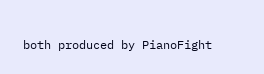both produced by PianoFight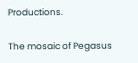Productions.

The mosaic of Pegasus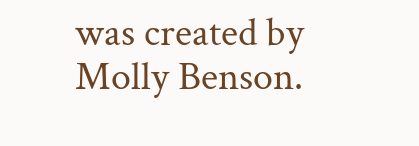was created by Molly Benson.